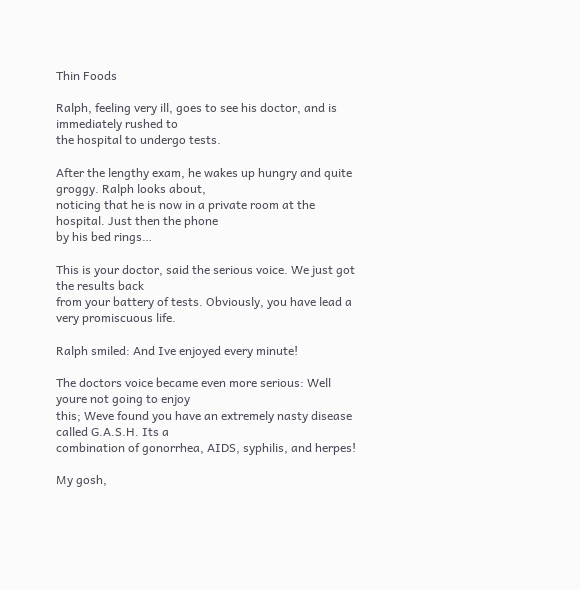Thin Foods

Ralph, feeling very ill, goes to see his doctor, and is immediately rushed to
the hospital to undergo tests.

After the lengthy exam, he wakes up hungry and quite groggy. Ralph looks about,
noticing that he is now in a private room at the hospital. Just then the phone
by his bed rings…

This is your doctor, said the serious voice. We just got the results back
from your battery of tests. Obviously, you have lead a very promiscuous life.

Ralph smiled: And Ive enjoyed every minute!

The doctors voice became even more serious: Well youre not going to enjoy
this; Weve found you have an extremely nasty disease called G.A.S.H. Its a
combination of gonorrhea, AIDS, syphilis, and herpes!

My gosh,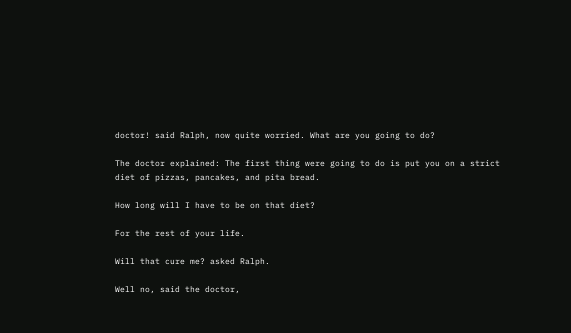doctor! said Ralph, now quite worried. What are you going to do?

The doctor explained: The first thing were going to do is put you on a strict
diet of pizzas, pancakes, and pita bread.

How long will I have to be on that diet?

For the rest of your life.

Will that cure me? asked Ralph.

Well no, said the doctor,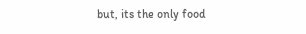but, its the only food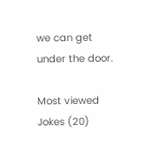we can get under the door.

Most viewed Jokes (20)